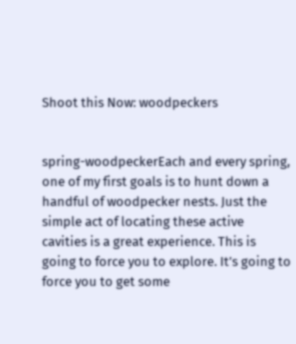Shoot this Now: woodpeckers


spring-woodpeckerEach and every spring, one of my first goals is to hunt down a handful of woodpecker nests. Just the simple act of locating these active cavities is a great experience. This is going to force you to explore. It’s going to force you to get some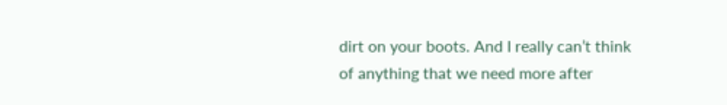dirt on your boots. And I really can’t think of anything that we need more after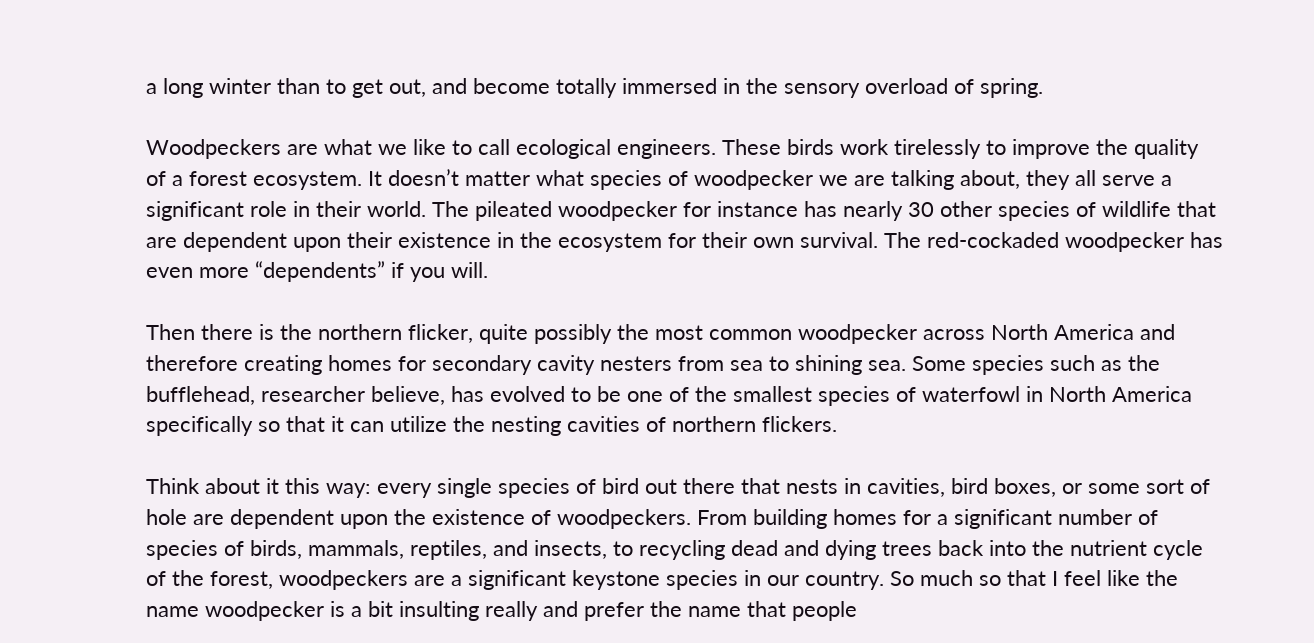a long winter than to get out, and become totally immersed in the sensory overload of spring.

Woodpeckers are what we like to call ecological engineers. These birds work tirelessly to improve the quality of a forest ecosystem. It doesn’t matter what species of woodpecker we are talking about, they all serve a significant role in their world. The pileated woodpecker for instance has nearly 30 other species of wildlife that are dependent upon their existence in the ecosystem for their own survival. The red-cockaded woodpecker has even more “dependents” if you will.

Then there is the northern flicker, quite possibly the most common woodpecker across North America and therefore creating homes for secondary cavity nesters from sea to shining sea. Some species such as the bufflehead, researcher believe, has evolved to be one of the smallest species of waterfowl in North America specifically so that it can utilize the nesting cavities of northern flickers.

Think about it this way: every single species of bird out there that nests in cavities, bird boxes, or some sort of hole are dependent upon the existence of woodpeckers. From building homes for a significant number of species of birds, mammals, reptiles, and insects, to recycling dead and dying trees back into the nutrient cycle of the forest, woodpeckers are a significant keystone species in our country. So much so that I feel like the name woodpecker is a bit insulting really and prefer the name that people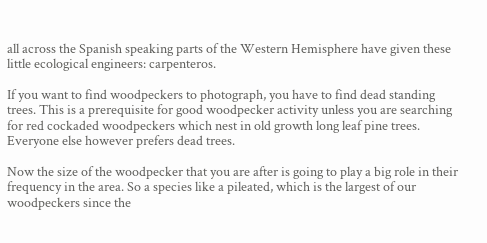all across the Spanish speaking parts of the Western Hemisphere have given these little ecological engineers: carpenteros.

If you want to find woodpeckers to photograph, you have to find dead standing trees. This is a prerequisite for good woodpecker activity unless you are searching for red cockaded woodpeckers which nest in old growth long leaf pine trees. Everyone else however prefers dead trees.

Now the size of the woodpecker that you are after is going to play a big role in their frequency in the area. So a species like a pileated, which is the largest of our woodpeckers since the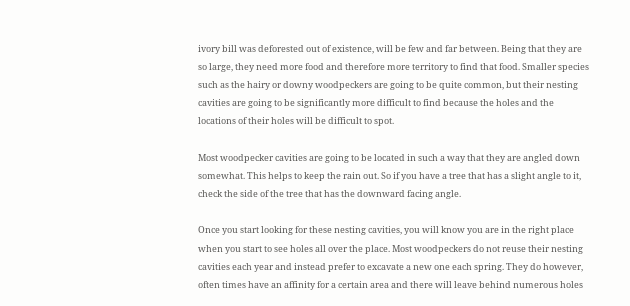ivory bill was deforested out of existence, will be few and far between. Being that they are so large, they need more food and therefore more territory to find that food. Smaller species such as the hairy or downy woodpeckers are going to be quite common, but their nesting cavities are going to be significantly more difficult to find because the holes and the locations of their holes will be difficult to spot.

Most woodpecker cavities are going to be located in such a way that they are angled down somewhat. This helps to keep the rain out. So if you have a tree that has a slight angle to it, check the side of the tree that has the downward facing angle.

Once you start looking for these nesting cavities, you will know you are in the right place when you start to see holes all over the place. Most woodpeckers do not reuse their nesting cavities each year and instead prefer to excavate a new one each spring. They do however, often times have an affinity for a certain area and there will leave behind numerous holes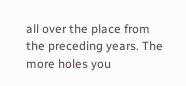all over the place from the preceding years. The more holes you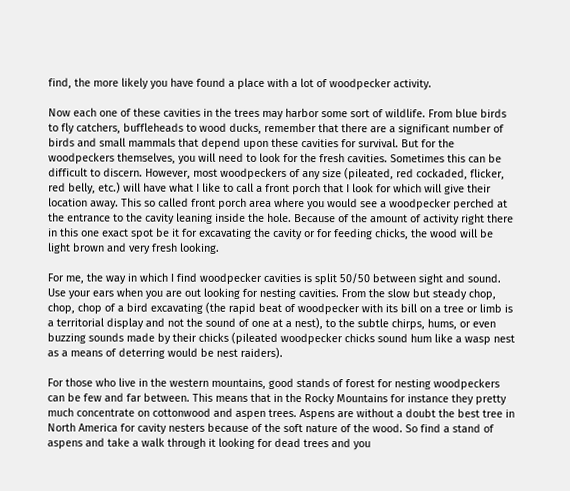find, the more likely you have found a place with a lot of woodpecker activity.

Now each one of these cavities in the trees may harbor some sort of wildlife. From blue birds to fly catchers, buffleheads to wood ducks, remember that there are a significant number of birds and small mammals that depend upon these cavities for survival. But for the woodpeckers themselves, you will need to look for the fresh cavities. Sometimes this can be difficult to discern. However, most woodpeckers of any size (pileated, red cockaded, flicker, red belly, etc.) will have what I like to call a front porch that I look for which will give their location away. This so called front porch area where you would see a woodpecker perched at the entrance to the cavity leaning inside the hole. Because of the amount of activity right there in this one exact spot be it for excavating the cavity or for feeding chicks, the wood will be light brown and very fresh looking.

For me, the way in which I find woodpecker cavities is split 50/50 between sight and sound. Use your ears when you are out looking for nesting cavities. From the slow but steady chop, chop, chop of a bird excavating (the rapid beat of woodpecker with its bill on a tree or limb is a territorial display and not the sound of one at a nest), to the subtle chirps, hums, or even buzzing sounds made by their chicks (pileated woodpecker chicks sound hum like a wasp nest as a means of deterring would be nest raiders).

For those who live in the western mountains, good stands of forest for nesting woodpeckers can be few and far between. This means that in the Rocky Mountains for instance they pretty much concentrate on cottonwood and aspen trees. Aspens are without a doubt the best tree in North America for cavity nesters because of the soft nature of the wood. So find a stand of aspens and take a walk through it looking for dead trees and you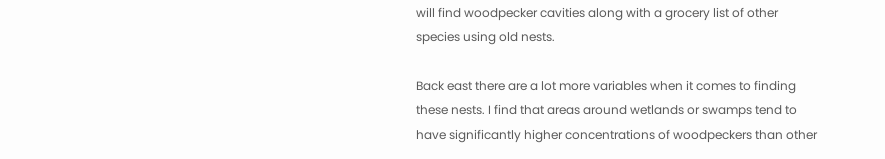will find woodpecker cavities along with a grocery list of other species using old nests.

Back east there are a lot more variables when it comes to finding these nests. I find that areas around wetlands or swamps tend to have significantly higher concentrations of woodpeckers than other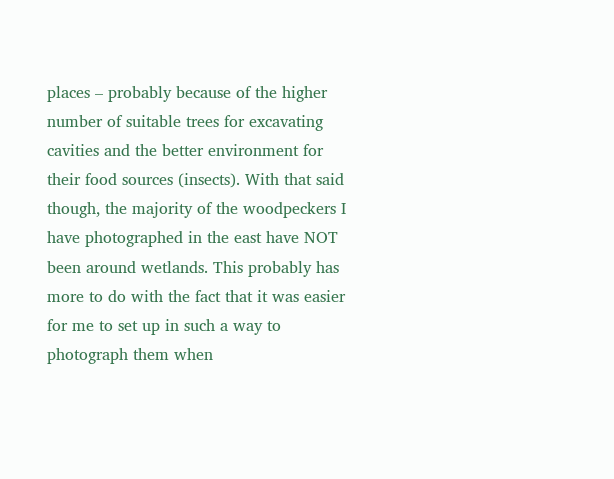places – probably because of the higher number of suitable trees for excavating cavities and the better environment for their food sources (insects). With that said though, the majority of the woodpeckers I have photographed in the east have NOT been around wetlands. This probably has more to do with the fact that it was easier for me to set up in such a way to photograph them when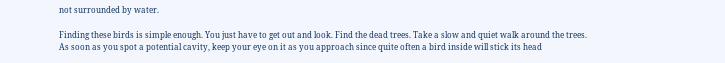not surrounded by water.

Finding these birds is simple enough. You just have to get out and look. Find the dead trees. Take a slow and quiet walk around the trees. As soon as you spot a potential cavity, keep your eye on it as you approach since quite often a bird inside will stick its head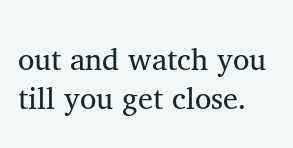out and watch you till you get close.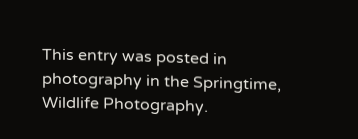This entry was posted in photography in the Springtime, Wildlife Photography.